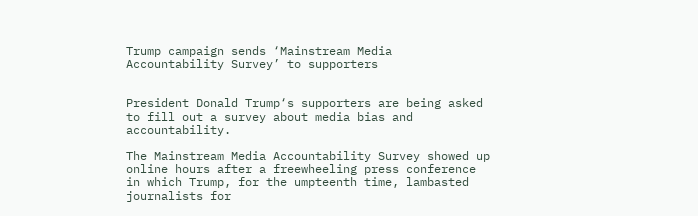Trump campaign sends ‘Mainstream Media Accountability Survey’ to supporters


President Donald Trump‘s supporters are being asked to fill out a survey about media bias and accountability.

The Mainstream Media Accountability Survey showed up online hours after a freewheeling press conference in which Trump, for the umpteenth time, lambasted journalists for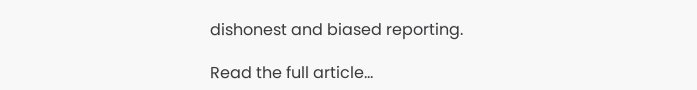dishonest and biased reporting.

Read the full article...